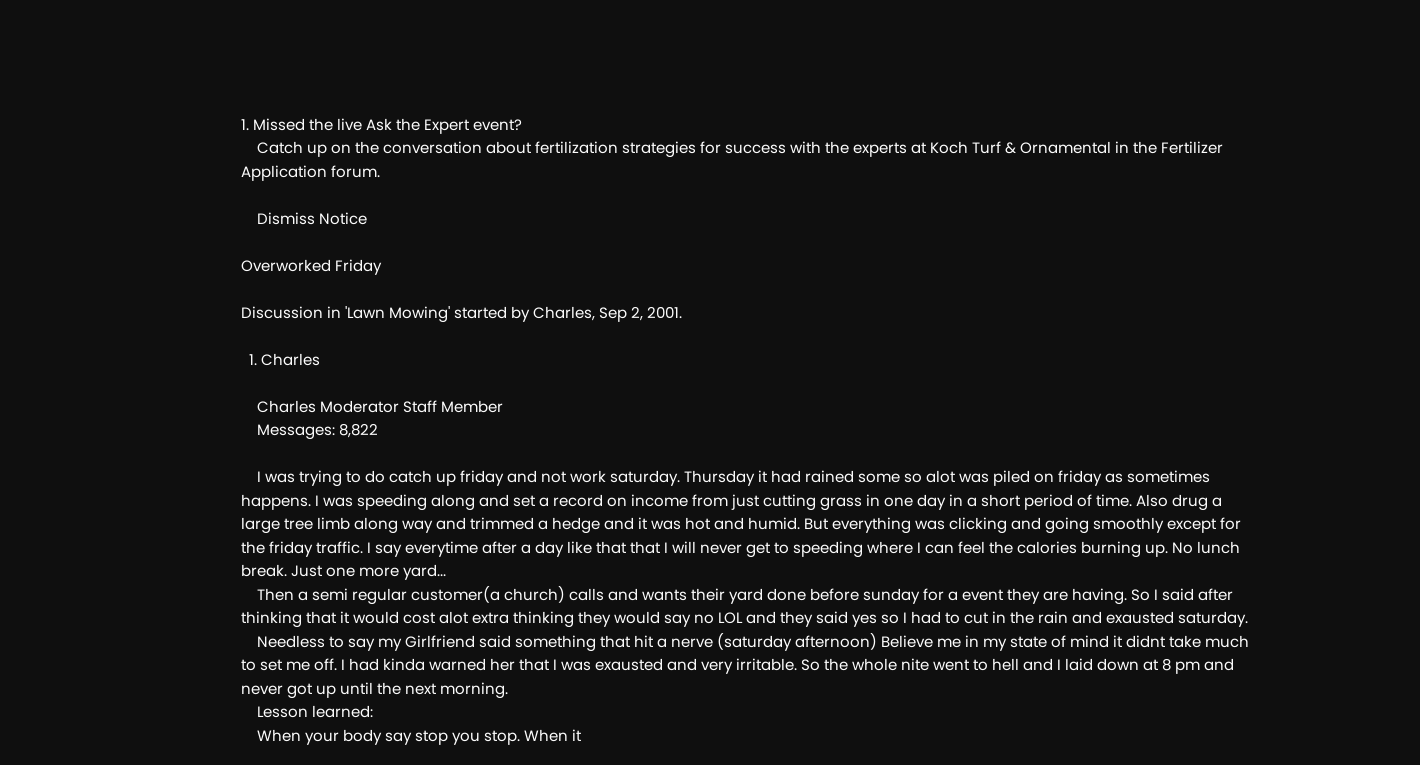1. Missed the live Ask the Expert event?
    Catch up on the conversation about fertilization strategies for success with the experts at Koch Turf & Ornamental in the Fertilizer Application forum.

    Dismiss Notice

Overworked Friday

Discussion in 'Lawn Mowing' started by Charles, Sep 2, 2001.

  1. Charles

    Charles Moderator Staff Member
    Messages: 8,822

    I was trying to do catch up friday and not work saturday. Thursday it had rained some so alot was piled on friday as sometimes happens. I was speeding along and set a record on income from just cutting grass in one day in a short period of time. Also drug a large tree limb along way and trimmed a hedge and it was hot and humid. But everything was clicking and going smoothly except for the friday traffic. I say everytime after a day like that that I will never get to speeding where I can feel the calories burning up. No lunch break. Just one more yard...
    Then a semi regular customer(a church) calls and wants their yard done before sunday for a event they are having. So I said after thinking that it would cost alot extra thinking they would say no LOL and they said yes so I had to cut in the rain and exausted saturday.
    Needless to say my Girlfriend said something that hit a nerve (saturday afternoon) Believe me in my state of mind it didnt take much to set me off. I had kinda warned her that I was exausted and very irritable. So the whole nite went to hell and I laid down at 8 pm and never got up until the next morning.
    Lesson learned:
    When your body say stop you stop. When it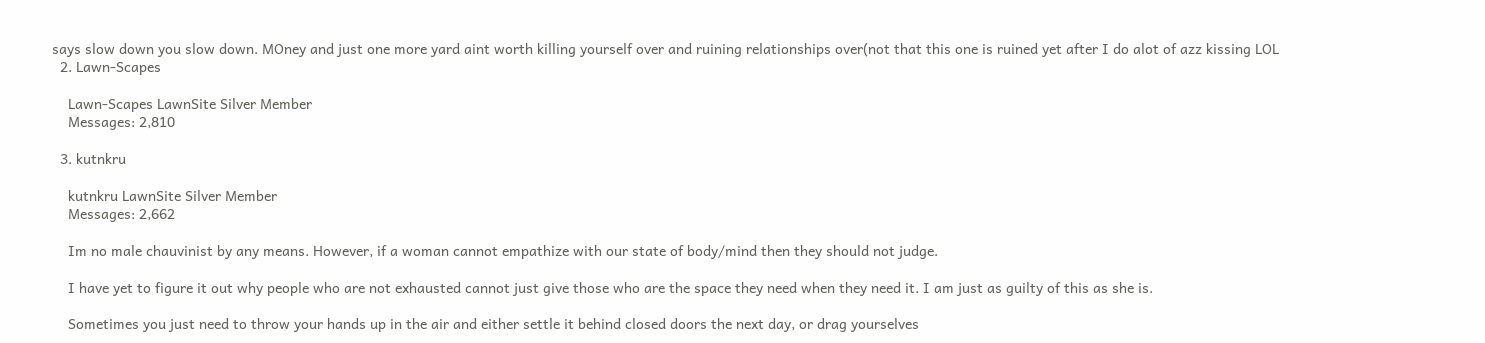says slow down you slow down. MOney and just one more yard aint worth killing yourself over and ruining relationships over(not that this one is ruined yet after I do alot of azz kissing LOL
  2. Lawn-Scapes

    Lawn-Scapes LawnSite Silver Member
    Messages: 2,810

  3. kutnkru

    kutnkru LawnSite Silver Member
    Messages: 2,662

    Im no male chauvinist by any means. However, if a woman cannot empathize with our state of body/mind then they should not judge.

    I have yet to figure it out why people who are not exhausted cannot just give those who are the space they need when they need it. I am just as guilty of this as she is.

    Sometimes you just need to throw your hands up in the air and either settle it behind closed doors the next day, or drag yourselves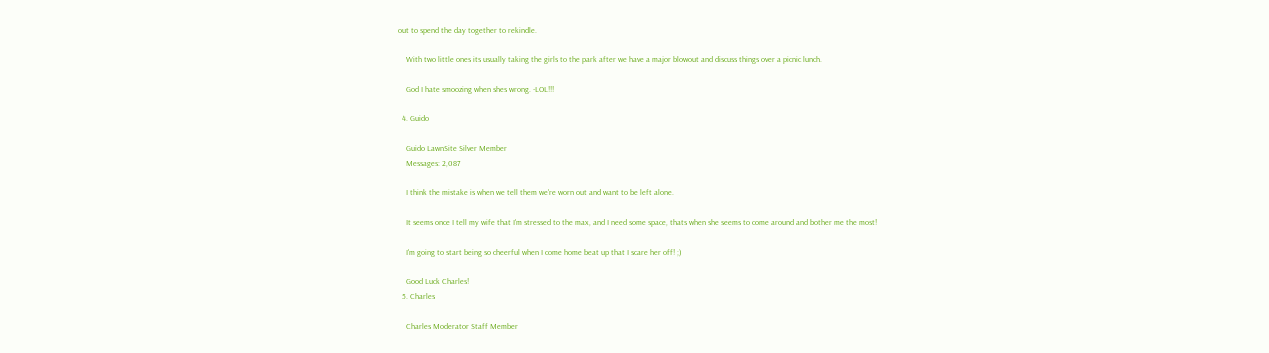out to spend the day together to rekindle.

    With two little ones its usually taking the girls to the park after we have a major blowout and discuss things over a picnic lunch.

    God I hate smoozing when shes wrong. -LOL!!!

  4. Guido

    Guido LawnSite Silver Member
    Messages: 2,087

    I think the mistake is when we tell them we're worn out and want to be left alone.

    It seems once I tell my wife that I'm stressed to the max, and I need some space, thats when she seems to come around and bother me the most!

    I'm going to start being so cheerful when I come home beat up that I scare her off! ;)

    Good Luck Charles!
  5. Charles

    Charles Moderator Staff Member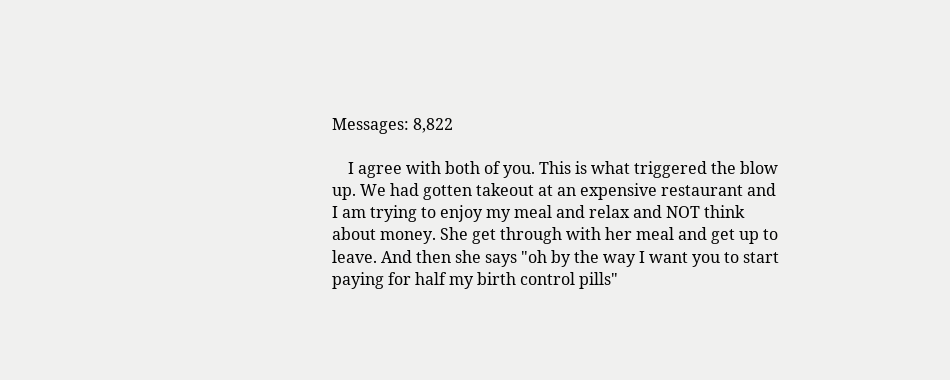Messages: 8,822

    I agree with both of you. This is what triggered the blow up. We had gotten takeout at an expensive restaurant and I am trying to enjoy my meal and relax and NOT think about money. She get through with her meal and get up to leave. And then she says "oh by the way I want you to start paying for half my birth control pills"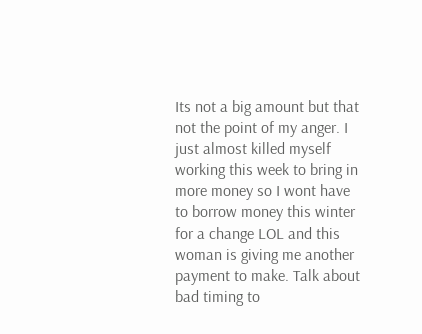Its not a big amount but that not the point of my anger. I just almost killed myself working this week to bring in more money so I wont have to borrow money this winter for a change LOL and this woman is giving me another payment to make. Talk about bad timing to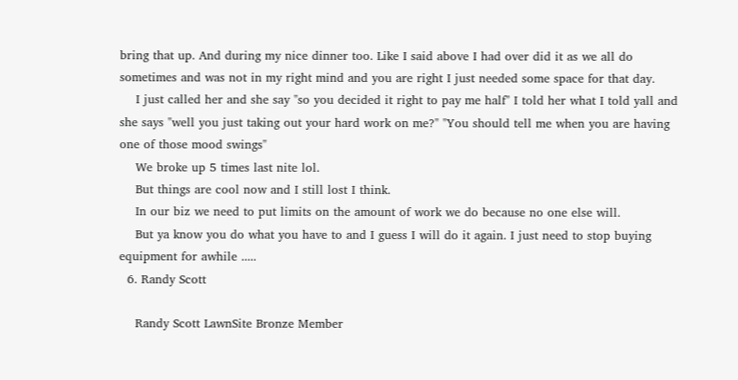bring that up. And during my nice dinner too. Like I said above I had over did it as we all do sometimes and was not in my right mind and you are right I just needed some space for that day.
    I just called her and she say "so you decided it right to pay me half" I told her what I told yall and she says "well you just taking out your hard work on me?" "You should tell me when you are having one of those mood swings"
    We broke up 5 times last nite lol.
    But things are cool now and I still lost I think.
    In our biz we need to put limits on the amount of work we do because no one else will.
    But ya know you do what you have to and I guess I will do it again. I just need to stop buying equipment for awhile .....
  6. Randy Scott

    Randy Scott LawnSite Bronze Member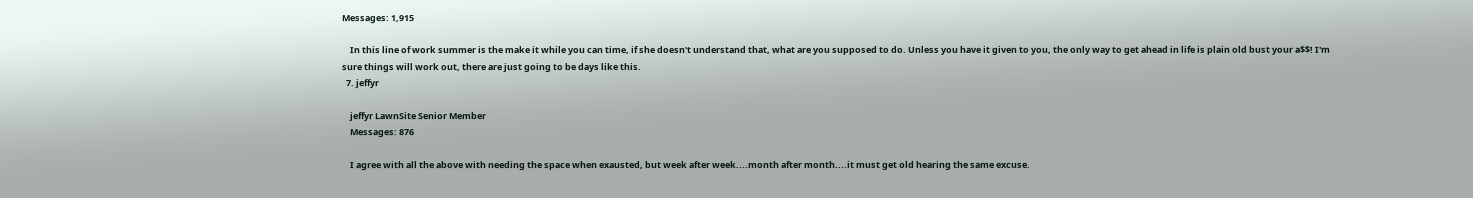Messages: 1,915

    In this line of work summer is the make it while you can time, if she doesn't understand that, what are you supposed to do. Unless you have it given to you, the only way to get ahead in life is plain old bust your a$$! I'm sure things will work out, there are just going to be days like this.
  7. jeffyr

    jeffyr LawnSite Senior Member
    Messages: 876

    I agree with all the above with needing the space when exausted, but week after week....month after month....it must get old hearing the same excuse.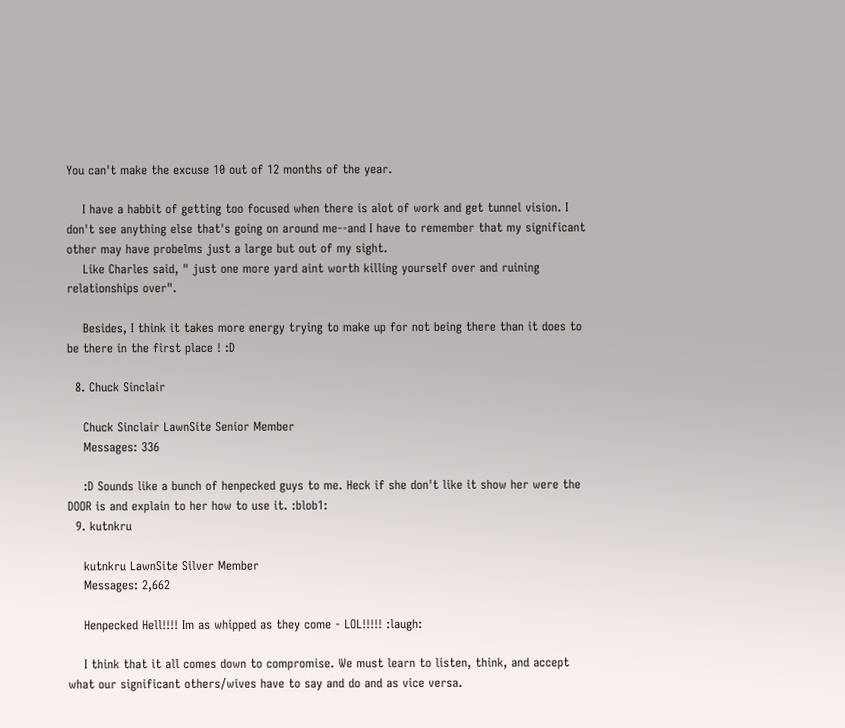You can't make the excuse 10 out of 12 months of the year.

    I have a habbit of getting too focused when there is alot of work and get tunnel vision. I don't see anything else that's going on around me--and I have to remember that my significant other may have probelms just a large but out of my sight.
    Like Charles said, " just one more yard aint worth killing yourself over and ruining relationships over".

    Besides, I think it takes more energy trying to make up for not being there than it does to be there in the first place ! :D

  8. Chuck Sinclair

    Chuck Sinclair LawnSite Senior Member
    Messages: 336

    :D Sounds like a bunch of henpecked guys to me. Heck if she don't like it show her were the DOOR is and explain to her how to use it. :blob1:
  9. kutnkru

    kutnkru LawnSite Silver Member
    Messages: 2,662

    Henpecked Hell!!!! Im as whipped as they come - LOL!!!!! :laugh:

    I think that it all comes down to compromise. We must learn to listen, think, and accept what our significant others/wives have to say and do and as vice versa.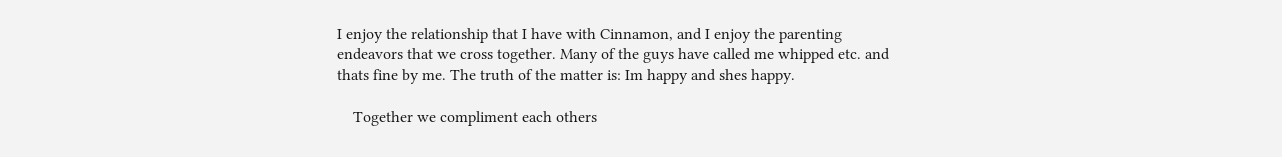I enjoy the relationship that I have with Cinnamon, and I enjoy the parenting endeavors that we cross together. Many of the guys have called me whipped etc. and thats fine by me. The truth of the matter is: Im happy and shes happy.

    Together we compliment each others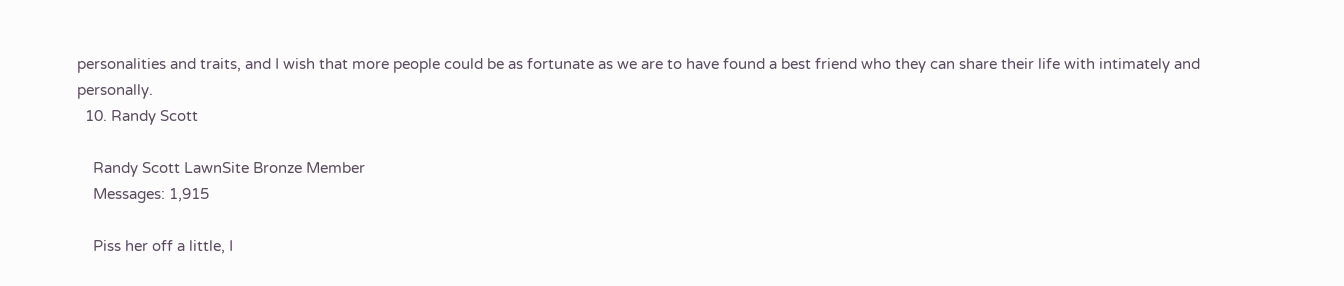personalities and traits, and I wish that more people could be as fortunate as we are to have found a best friend who they can share their life with intimately and personally.
  10. Randy Scott

    Randy Scott LawnSite Bronze Member
    Messages: 1,915

    Piss her off a little, I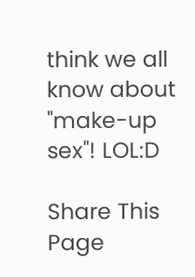think we all know about "make-up sex"! LOL:D

Share This Page